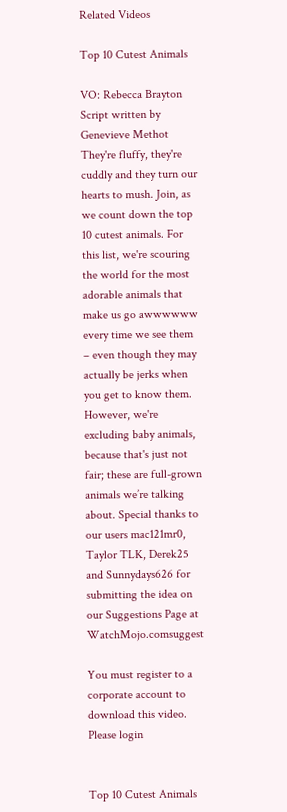Related Videos

Top 10 Cutest Animals

VO: Rebecca Brayton
Script written by Genevieve Methot They're fluffy, they're cuddly and they turn our hearts to mush. Join, as we count down the top 10 cutest animals. For this list, we're scouring the world for the most adorable animals that make us go awwwwww every time we see them – even though they may actually be jerks when you get to know them. However, we're excluding baby animals, because that's just not fair; these are full-grown animals we’re talking about. Special thanks to our users mac121mr0, Taylor TLK, Derek25 and Sunnydays626 for submitting the idea on our Suggestions Page at WatchMojo.comsuggest

You must register to a corporate account to download this video. Please login


Top 10 Cutest Animals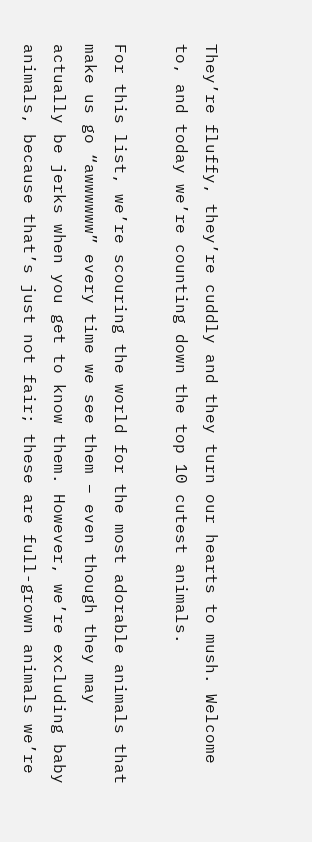They’re fluffy, they’re cuddly and they turn our hearts to mush. Welcome to, and today we’re counting down the top 10 cutest animals.

For this list, we’re scouring the world for the most adorable animals that make us go “awwwwww” every time we see them – even though they may actually be jerks when you get to know them. However, we’re excluding baby animals, because that’s just not fair; these are full-grown animals we’re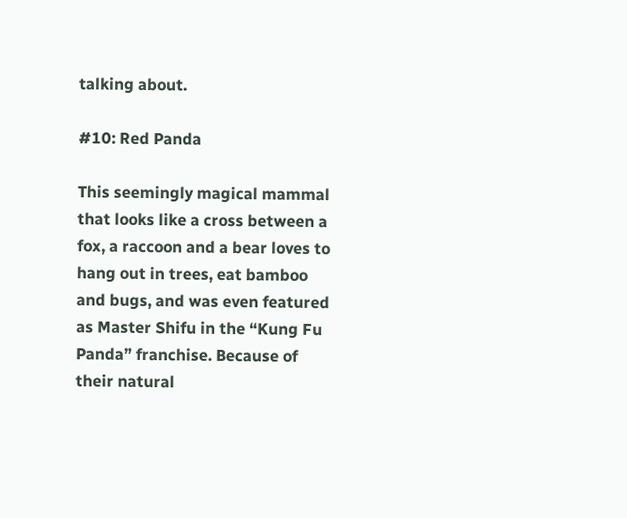talking about.

#10: Red Panda

This seemingly magical mammal that looks like a cross between a fox, a raccoon and a bear loves to hang out in trees, eat bamboo and bugs, and was even featured as Master Shifu in the “Kung Fu Panda” franchise. Because of their natural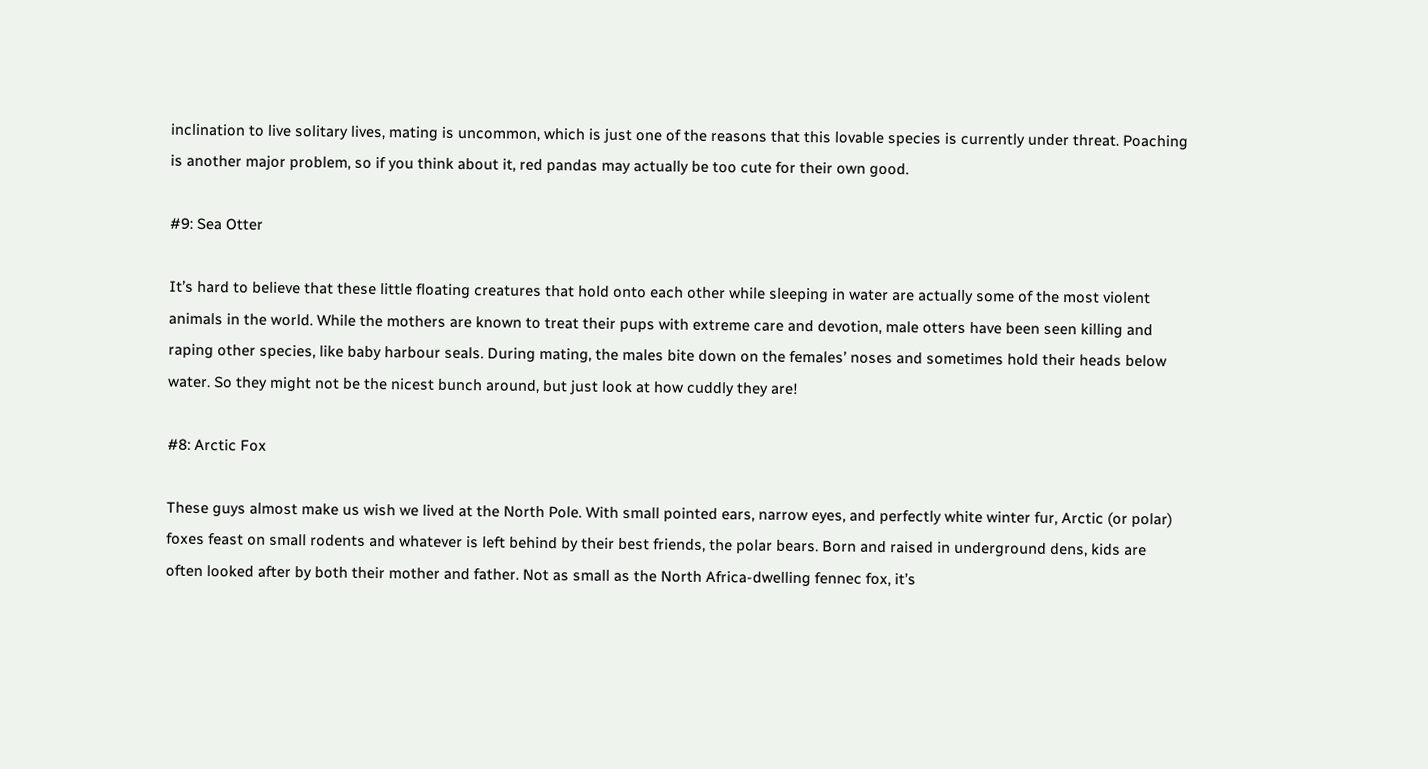inclination to live solitary lives, mating is uncommon, which is just one of the reasons that this lovable species is currently under threat. Poaching is another major problem, so if you think about it, red pandas may actually be too cute for their own good.

#9: Sea Otter

It’s hard to believe that these little floating creatures that hold onto each other while sleeping in water are actually some of the most violent animals in the world. While the mothers are known to treat their pups with extreme care and devotion, male otters have been seen killing and raping other species, like baby harbour seals. During mating, the males bite down on the females’ noses and sometimes hold their heads below water. So they might not be the nicest bunch around, but just look at how cuddly they are!

#8: Arctic Fox

These guys almost make us wish we lived at the North Pole. With small pointed ears, narrow eyes, and perfectly white winter fur, Arctic (or polar) foxes feast on small rodents and whatever is left behind by their best friends, the polar bears. Born and raised in underground dens, kids are often looked after by both their mother and father. Not as small as the North Africa-dwelling fennec fox, it’s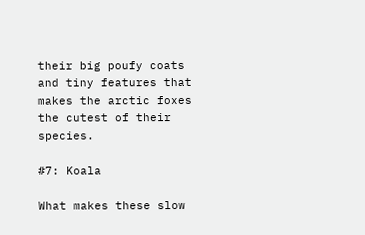their big poufy coats and tiny features that makes the arctic foxes the cutest of their species.

#7: Koala

What makes these slow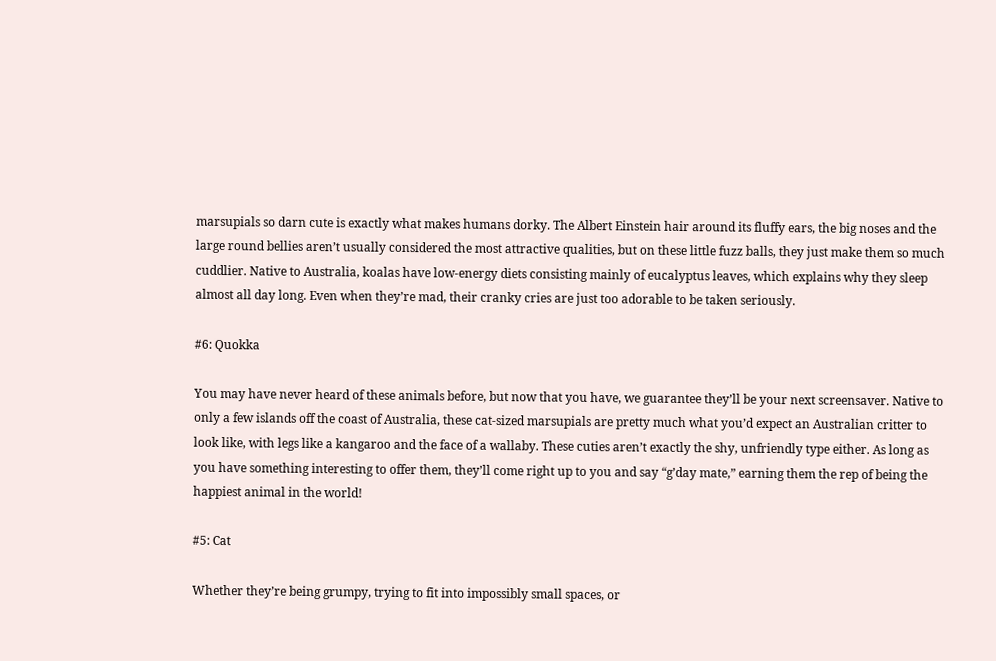marsupials so darn cute is exactly what makes humans dorky. The Albert Einstein hair around its fluffy ears, the big noses and the large round bellies aren’t usually considered the most attractive qualities, but on these little fuzz balls, they just make them so much cuddlier. Native to Australia, koalas have low-energy diets consisting mainly of eucalyptus leaves, which explains why they sleep almost all day long. Even when they’re mad, their cranky cries are just too adorable to be taken seriously.

#6: Quokka

You may have never heard of these animals before, but now that you have, we guarantee they’ll be your next screensaver. Native to only a few islands off the coast of Australia, these cat-sized marsupials are pretty much what you’d expect an Australian critter to look like, with legs like a kangaroo and the face of a wallaby. These cuties aren’t exactly the shy, unfriendly type either. As long as you have something interesting to offer them, they’ll come right up to you and say “g’day mate,” earning them the rep of being the happiest animal in the world!

#5: Cat

Whether they’re being grumpy, trying to fit into impossibly small spaces, or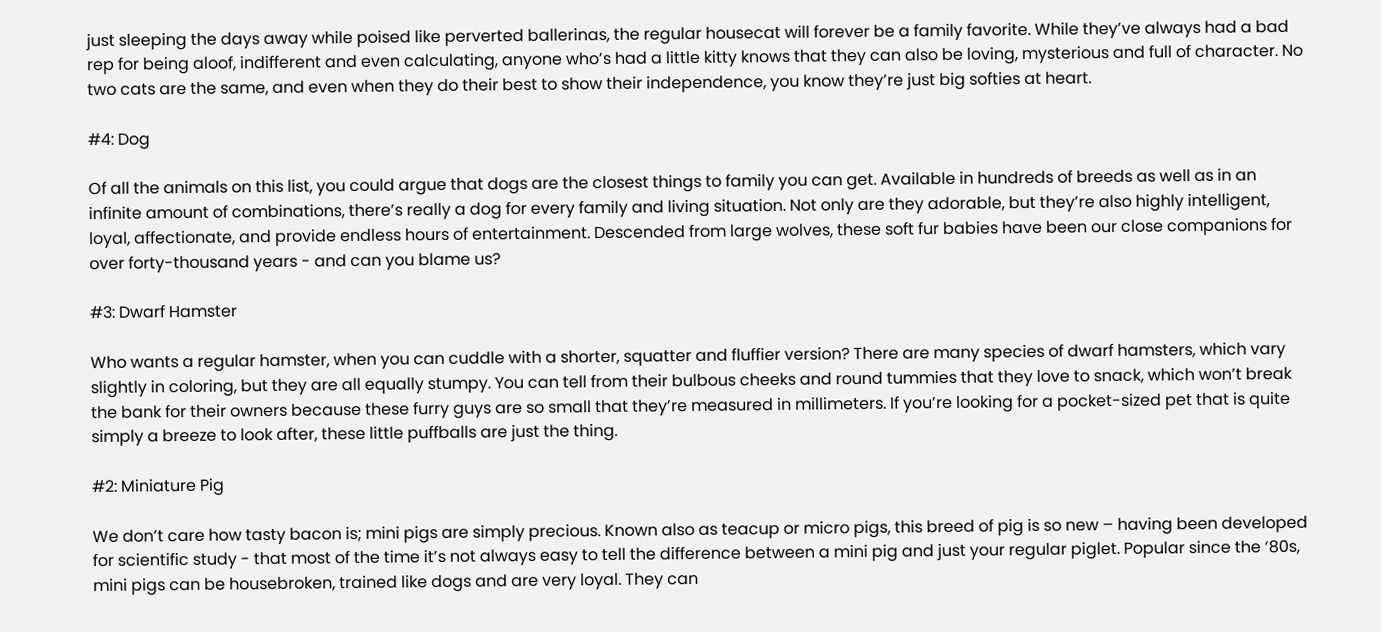just sleeping the days away while poised like perverted ballerinas, the regular housecat will forever be a family favorite. While they’ve always had a bad rep for being aloof, indifferent and even calculating, anyone who’s had a little kitty knows that they can also be loving, mysterious and full of character. No two cats are the same, and even when they do their best to show their independence, you know they’re just big softies at heart.

#4: Dog

Of all the animals on this list, you could argue that dogs are the closest things to family you can get. Available in hundreds of breeds as well as in an infinite amount of combinations, there’s really a dog for every family and living situation. Not only are they adorable, but they’re also highly intelligent, loyal, affectionate, and provide endless hours of entertainment. Descended from large wolves, these soft fur babies have been our close companions for over forty-thousand years - and can you blame us?

#3: Dwarf Hamster

Who wants a regular hamster, when you can cuddle with a shorter, squatter and fluffier version? There are many species of dwarf hamsters, which vary slightly in coloring, but they are all equally stumpy. You can tell from their bulbous cheeks and round tummies that they love to snack, which won’t break the bank for their owners because these furry guys are so small that they’re measured in millimeters. If you’re looking for a pocket-sized pet that is quite simply a breeze to look after, these little puffballs are just the thing.

#2: Miniature Pig

We don’t care how tasty bacon is; mini pigs are simply precious. Known also as teacup or micro pigs, this breed of pig is so new – having been developed for scientific study - that most of the time it’s not always easy to tell the difference between a mini pig and just your regular piglet. Popular since the ‘80s, mini pigs can be housebroken, trained like dogs and are very loyal. They can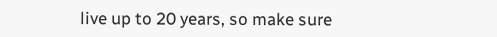live up to 20 years, so make sure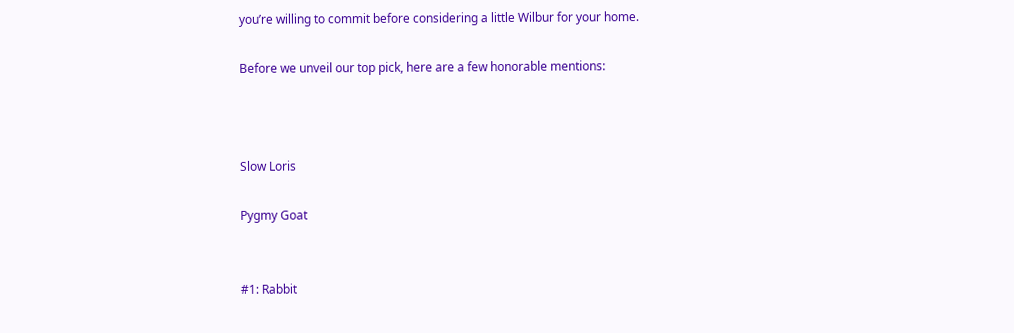you’re willing to commit before considering a little Wilbur for your home.

Before we unveil our top pick, here are a few honorable mentions:



Slow Loris

Pygmy Goat


#1: Rabbit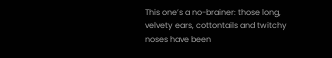This one’s a no-brainer: those long, velvety ears, cottontails and twitchy noses have been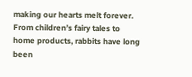making our hearts melt forever. From children’s fairy tales to home products, rabbits have long been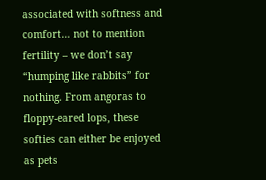associated with softness and comfort… not to mention fertility – we don’t say “humping like rabbits” for nothing. From angoras to floppy-eared lops, these softies can either be enjoyed as pets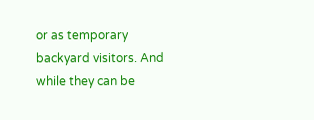or as temporary backyard visitors. And while they can be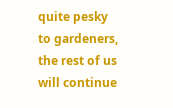quite pesky to gardeners, the rest of us will continue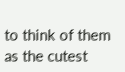to think of them as the cutest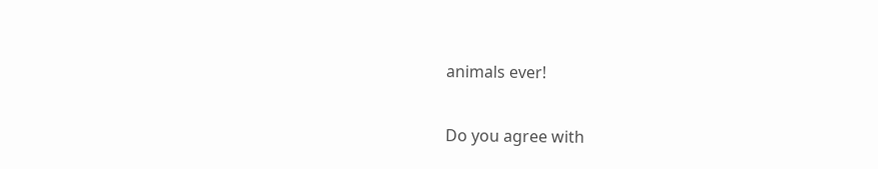animals ever!

Do you agree with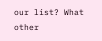our list? What other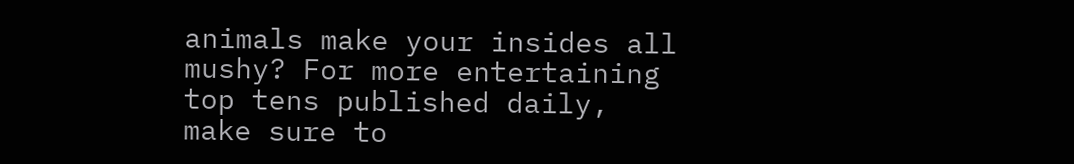animals make your insides all mushy? For more entertaining top tens published daily, make sure to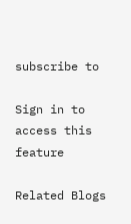subscribe to

Sign in to access this feature

Related Blogs